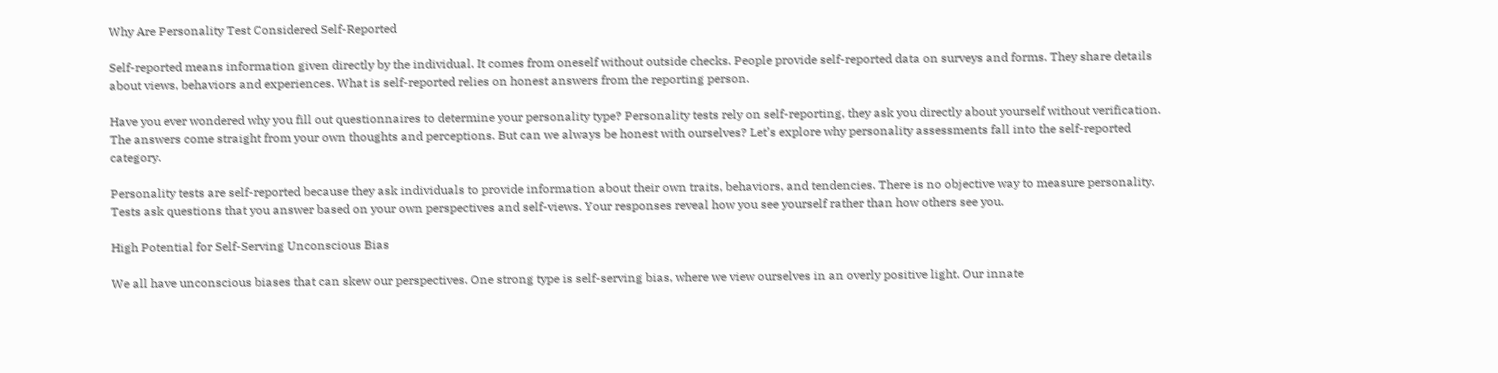Why Are Personality Test Considered Self-Reported

Self-reported means information given directly by the individual. It comes from oneself without outside checks. People provide self-reported data on surveys and forms. They share details about views, behaviors and experiences. What is self-reported relies on honest answers from the reporting person.

Have you ever wondered why you fill out questionnaires to determine your personality type? Personality tests rely on self-reporting, they ask you directly about yourself without verification. The answers come straight from your own thoughts and perceptions. But can we always be honest with ourselves? Let’s explore why personality assessments fall into the self-reported category.

Personality tests are self-reported because they ask individuals to provide information about their own traits, behaviors, and tendencies. There is no objective way to measure personality. Tests ask questions that you answer based on your own perspectives and self-views. Your responses reveal how you see yourself rather than how others see you.

High Potential for Self-Serving Unconscious Bias

We all have unconscious biases that can skew our perspectives. One strong type is self-serving bias, where we view ourselves in an overly positive light. Our innate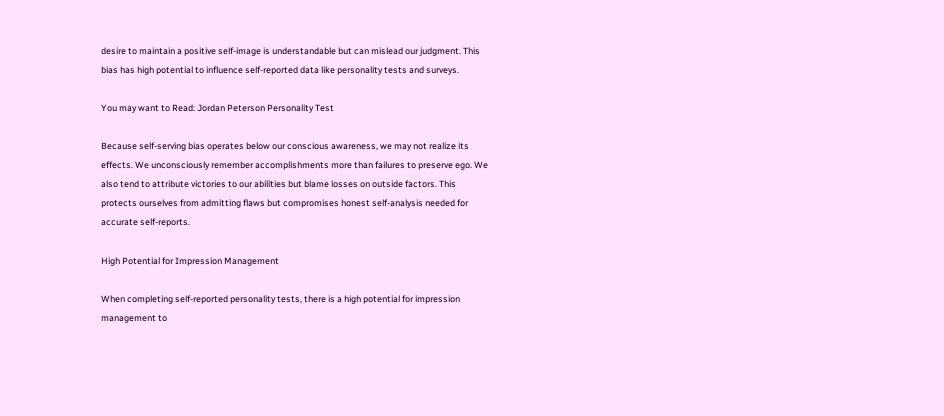desire to maintain a positive self-image is understandable but can mislead our judgment. This bias has high potential to influence self-reported data like personality tests and surveys.

You may want to Read: Jordan Peterson Personality Test

Because self-serving bias operates below our conscious awareness, we may not realize its effects. We unconsciously remember accomplishments more than failures to preserve ego. We also tend to attribute victories to our abilities but blame losses on outside factors. This protects ourselves from admitting flaws but compromises honest self-analysis needed for accurate self-reports.

High Potential for Impression Management

When completing self-reported personality tests, there is a high potential for impression management to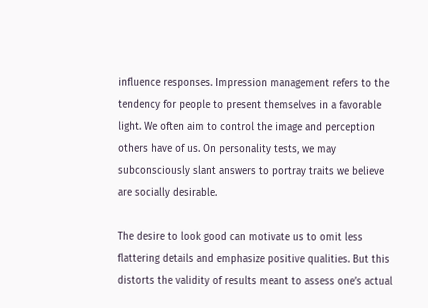influence responses. Impression management refers to the tendency for people to present themselves in a favorable light. We often aim to control the image and perception others have of us. On personality tests, we may subconsciously slant answers to portray traits we believe are socially desirable.

The desire to look good can motivate us to omit less flattering details and emphasize positive qualities. But this distorts the validity of results meant to assess one’s actual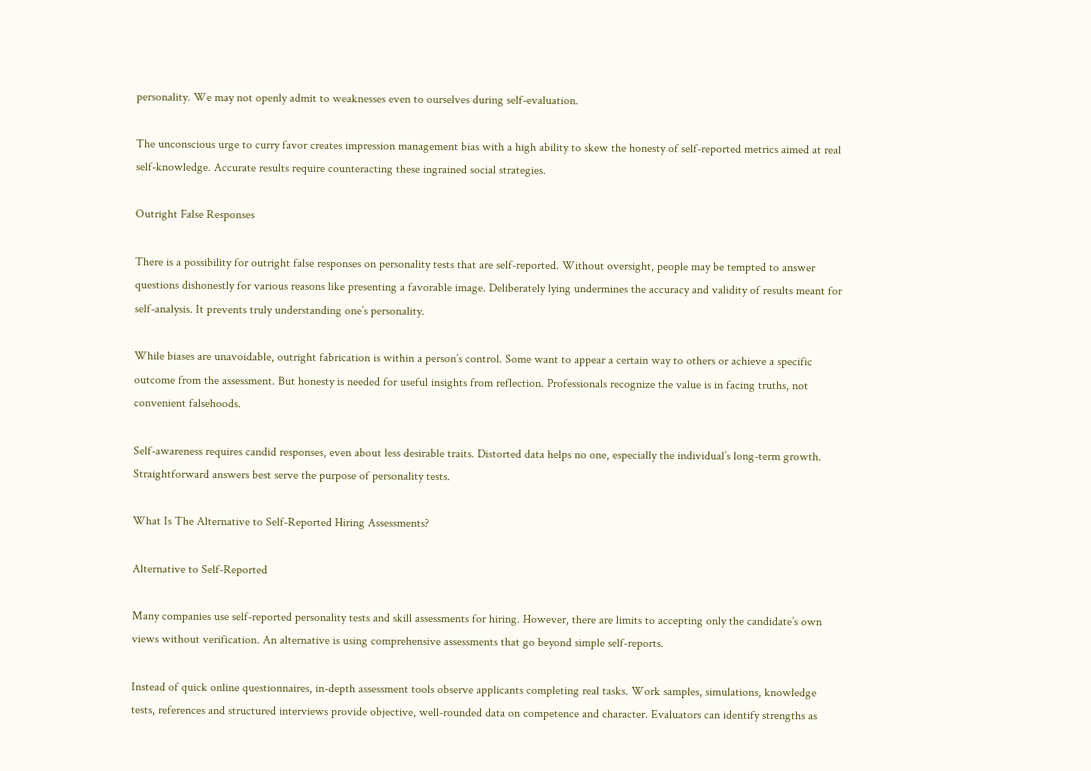personality. We may not openly admit to weaknesses even to ourselves during self-evaluation.

The unconscious urge to curry favor creates impression management bias with a high ability to skew the honesty of self-reported metrics aimed at real self-knowledge. Accurate results require counteracting these ingrained social strategies.

Outright False Responses

There is a possibility for outright false responses on personality tests that are self-reported. Without oversight, people may be tempted to answer questions dishonestly for various reasons like presenting a favorable image. Deliberately lying undermines the accuracy and validity of results meant for self-analysis. It prevents truly understanding one’s personality.

While biases are unavoidable, outright fabrication is within a person’s control. Some want to appear a certain way to others or achieve a specific outcome from the assessment. But honesty is needed for useful insights from reflection. Professionals recognize the value is in facing truths, not convenient falsehoods.

Self-awareness requires candid responses, even about less desirable traits. Distorted data helps no one, especially the individual’s long-term growth. Straightforward answers best serve the purpose of personality tests.

What Is The Alternative to Self-Reported Hiring Assessments?

Alternative to Self-Reported

Many companies use self-reported personality tests and skill assessments for hiring. However, there are limits to accepting only the candidate’s own views without verification. An alternative is using comprehensive assessments that go beyond simple self-reports.

Instead of quick online questionnaires, in-depth assessment tools observe applicants completing real tasks. Work samples, simulations, knowledge tests, references and structured interviews provide objective, well-rounded data on competence and character. Evaluators can identify strengths as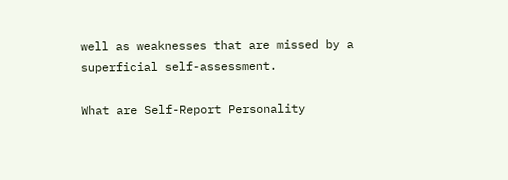well as weaknesses that are missed by a superficial self-assessment.

What are Self-Report Personality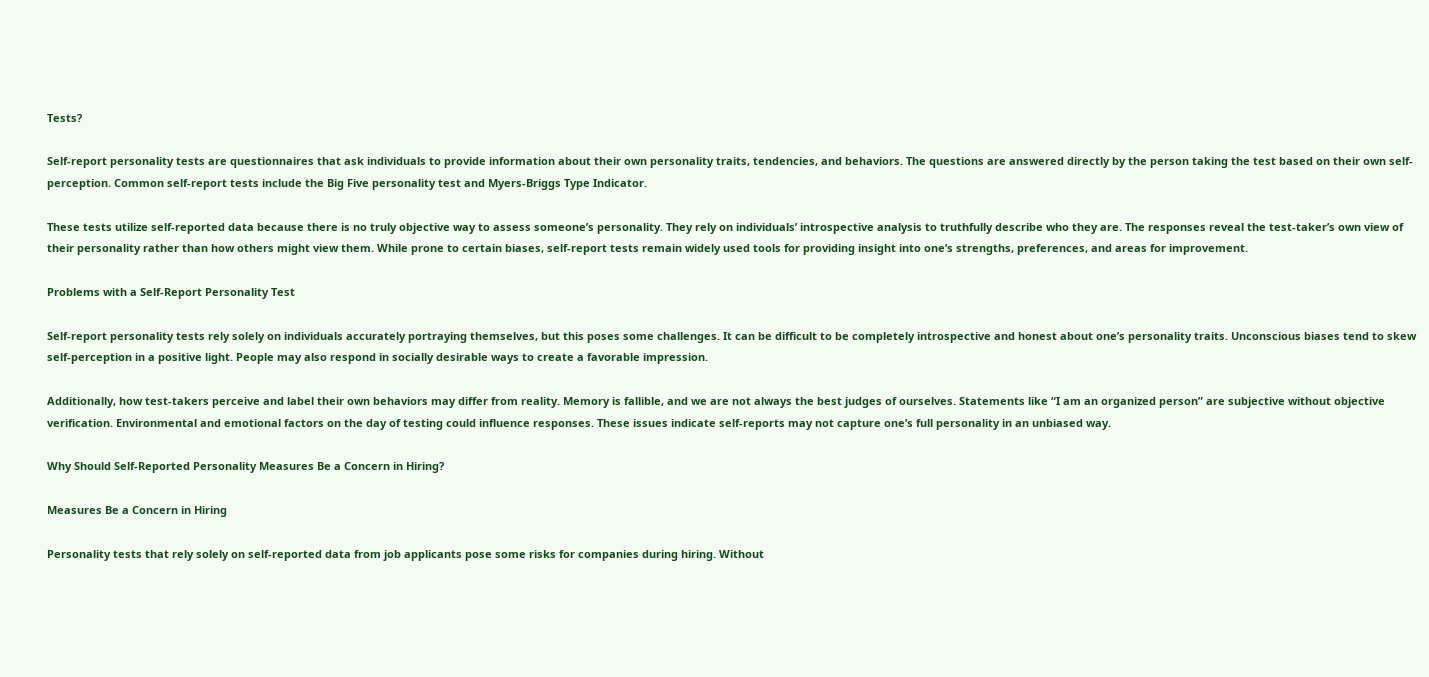Tests?

Self-report personality tests are questionnaires that ask individuals to provide information about their own personality traits, tendencies, and behaviors. The questions are answered directly by the person taking the test based on their own self-perception. Common self-report tests include the Big Five personality test and Myers-Briggs Type Indicator.

These tests utilize self-reported data because there is no truly objective way to assess someone’s personality. They rely on individuals’ introspective analysis to truthfully describe who they are. The responses reveal the test-taker’s own view of their personality rather than how others might view them. While prone to certain biases, self-report tests remain widely used tools for providing insight into one’s strengths, preferences, and areas for improvement.

Problems with a Self-Report Personality Test

Self-report personality tests rely solely on individuals accurately portraying themselves, but this poses some challenges. It can be difficult to be completely introspective and honest about one’s personality traits. Unconscious biases tend to skew self-perception in a positive light. People may also respond in socially desirable ways to create a favorable impression.

Additionally, how test-takers perceive and label their own behaviors may differ from reality. Memory is fallible, and we are not always the best judges of ourselves. Statements like “I am an organized person” are subjective without objective verification. Environmental and emotional factors on the day of testing could influence responses. These issues indicate self-reports may not capture one’s full personality in an unbiased way.

Why Should Self-Reported Personality Measures Be a Concern in Hiring?

Measures Be a Concern in Hiring

Personality tests that rely solely on self-reported data from job applicants pose some risks for companies during hiring. Without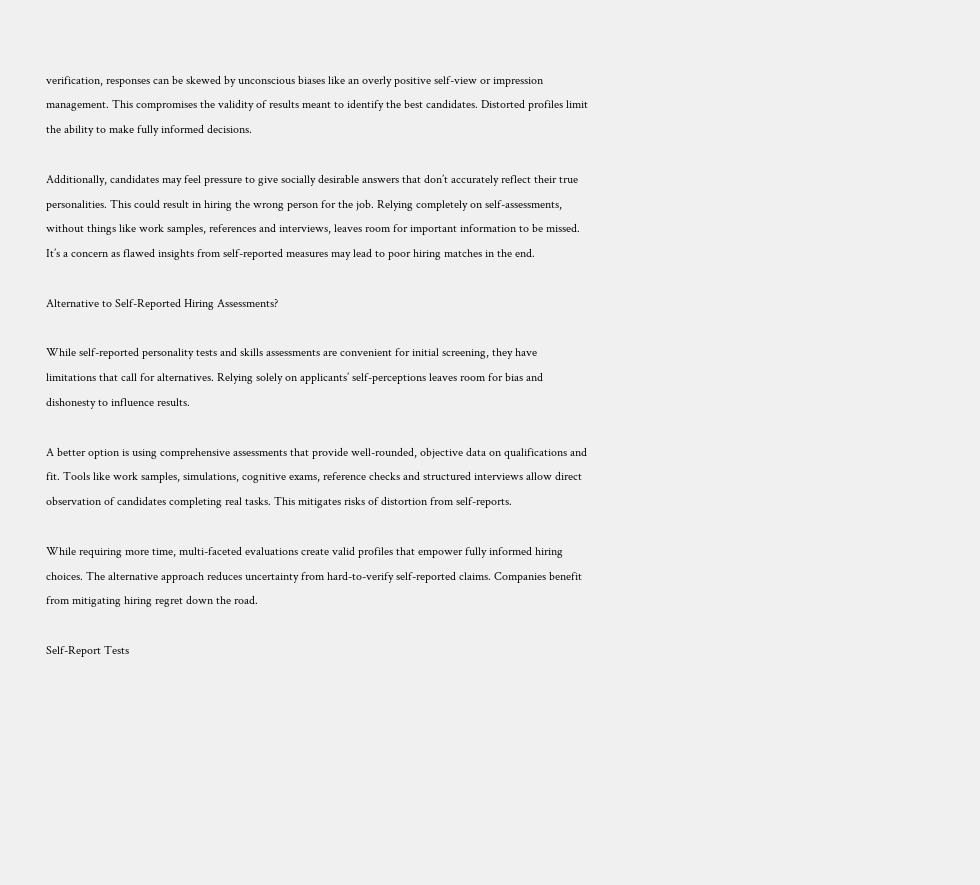verification, responses can be skewed by unconscious biases like an overly positive self-view or impression management. This compromises the validity of results meant to identify the best candidates. Distorted profiles limit the ability to make fully informed decisions.

Additionally, candidates may feel pressure to give socially desirable answers that don’t accurately reflect their true personalities. This could result in hiring the wrong person for the job. Relying completely on self-assessments, without things like work samples, references and interviews, leaves room for important information to be missed. It’s a concern as flawed insights from self-reported measures may lead to poor hiring matches in the end.

Alternative to Self-Reported Hiring Assessments?

While self-reported personality tests and skills assessments are convenient for initial screening, they have limitations that call for alternatives. Relying solely on applicants’ self-perceptions leaves room for bias and dishonesty to influence results.

A better option is using comprehensive assessments that provide well-rounded, objective data on qualifications and fit. Tools like work samples, simulations, cognitive exams, reference checks and structured interviews allow direct observation of candidates completing real tasks. This mitigates risks of distortion from self-reports.

While requiring more time, multi-faceted evaluations create valid profiles that empower fully informed hiring choices. The alternative approach reduces uncertainty from hard-to-verify self-reported claims. Companies benefit from mitigating hiring regret down the road.

Self-Report Tests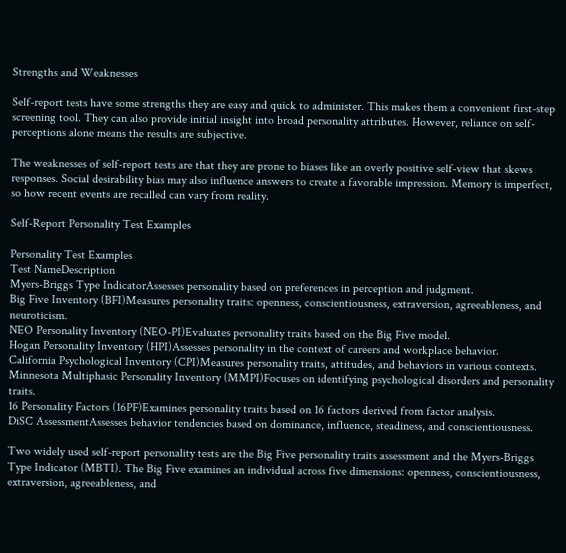Strengths and Weaknesses

Self-report tests have some strengths they are easy and quick to administer. This makes them a convenient first-step screening tool. They can also provide initial insight into broad personality attributes. However, reliance on self-perceptions alone means the results are subjective.

The weaknesses of self-report tests are that they are prone to biases like an overly positive self-view that skews responses. Social desirability bias may also influence answers to create a favorable impression. Memory is imperfect, so how recent events are recalled can vary from reality.

Self-Report Personality Test Examples

Personality Test Examples
Test NameDescription
Myers-Briggs Type IndicatorAssesses personality based on preferences in perception and judgment.
Big Five Inventory (BFI)Measures personality traits: openness, conscientiousness, extraversion, agreeableness, and neuroticism.
NEO Personality Inventory (NEO-PI)Evaluates personality traits based on the Big Five model.
Hogan Personality Inventory (HPI)Assesses personality in the context of careers and workplace behavior.
California Psychological Inventory (CPI)Measures personality traits, attitudes, and behaviors in various contexts.
Minnesota Multiphasic Personality Inventory (MMPI)Focuses on identifying psychological disorders and personality traits.
16 Personality Factors (16PF)Examines personality traits based on 16 factors derived from factor analysis.
DiSC AssessmentAssesses behavior tendencies based on dominance, influence, steadiness, and conscientiousness.

Two widely used self-report personality tests are the Big Five personality traits assessment and the Myers-Briggs Type Indicator (MBTI). The Big Five examines an individual across five dimensions: openness, conscientiousness, extraversion, agreeableness, and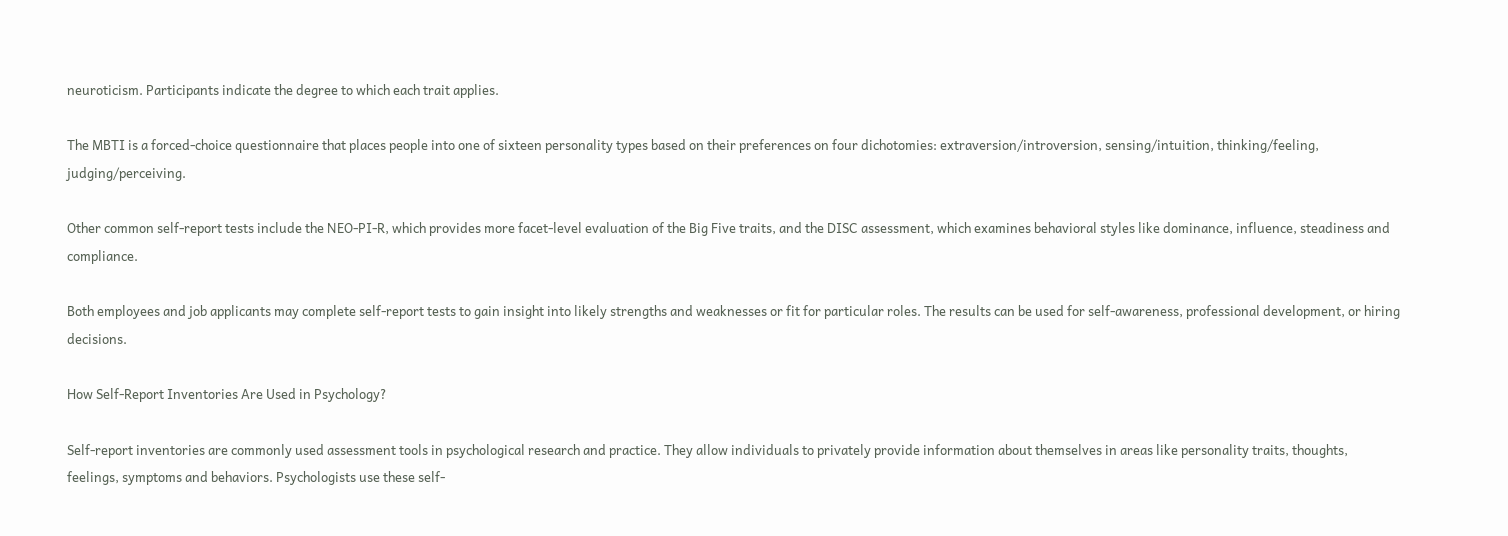neuroticism. Participants indicate the degree to which each trait applies.

The MBTI is a forced-choice questionnaire that places people into one of sixteen personality types based on their preferences on four dichotomies: extraversion/introversion, sensing/intuition, thinking/feeling, judging/perceiving.

Other common self-report tests include the NEO-PI-R, which provides more facet-level evaluation of the Big Five traits, and the DISC assessment, which examines behavioral styles like dominance, influence, steadiness and compliance.

Both employees and job applicants may complete self-report tests to gain insight into likely strengths and weaknesses or fit for particular roles. The results can be used for self-awareness, professional development, or hiring decisions.

How Self-Report Inventories Are Used in Psychology?

Self-report inventories are commonly used assessment tools in psychological research and practice. They allow individuals to privately provide information about themselves in areas like personality traits, thoughts, feelings, symptoms and behaviors. Psychologists use these self-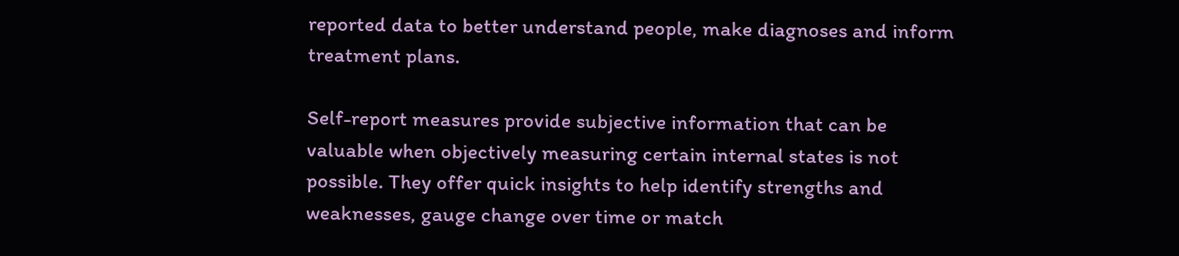reported data to better understand people, make diagnoses and inform treatment plans.

Self-report measures provide subjective information that can be valuable when objectively measuring certain internal states is not possible. They offer quick insights to help identify strengths and weaknesses, gauge change over time or match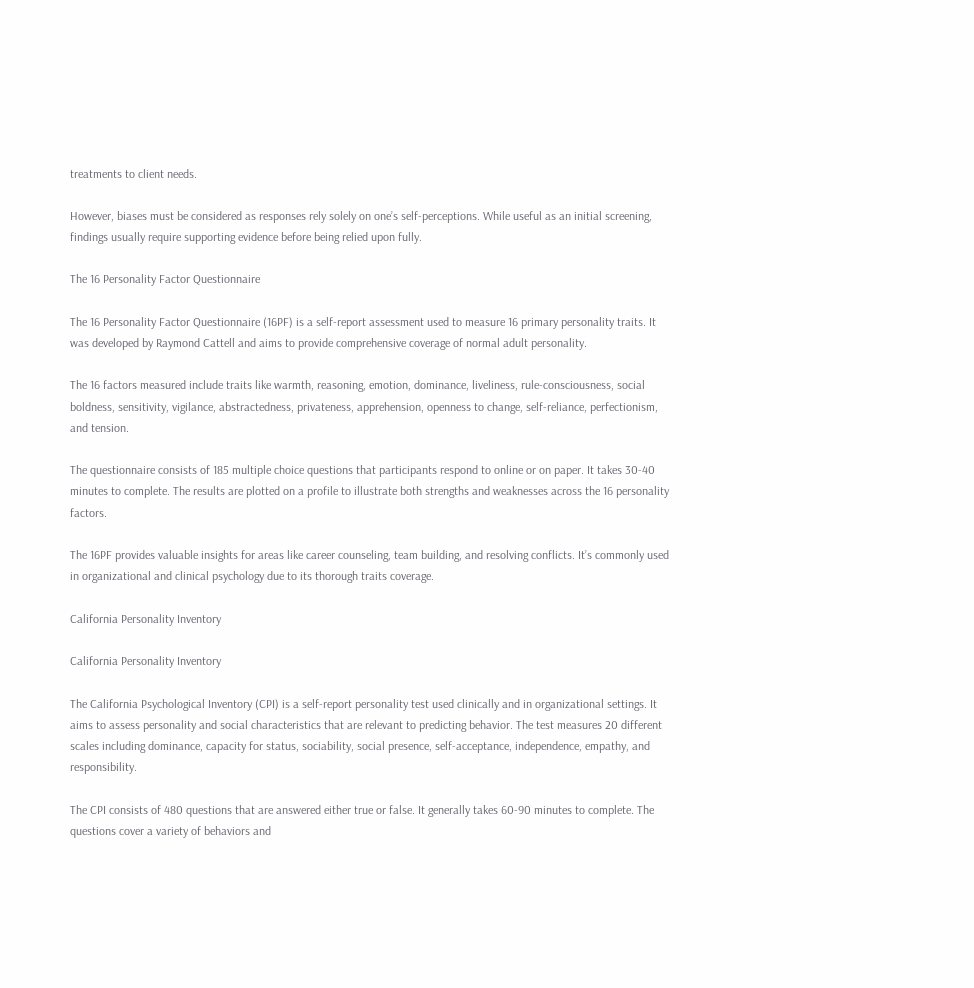treatments to client needs.

However, biases must be considered as responses rely solely on one’s self-perceptions. While useful as an initial screening, findings usually require supporting evidence before being relied upon fully.

The 16 Personality Factor Questionnaire

The 16 Personality Factor Questionnaire (16PF) is a self-report assessment used to measure 16 primary personality traits. It was developed by Raymond Cattell and aims to provide comprehensive coverage of normal adult personality.

The 16 factors measured include traits like warmth, reasoning, emotion, dominance, liveliness, rule-consciousness, social boldness, sensitivity, vigilance, abstractedness, privateness, apprehension, openness to change, self-reliance, perfectionism, and tension.

The questionnaire consists of 185 multiple choice questions that participants respond to online or on paper. It takes 30-40 minutes to complete. The results are plotted on a profile to illustrate both strengths and weaknesses across the 16 personality factors.

The 16PF provides valuable insights for areas like career counseling, team building, and resolving conflicts. It’s commonly used in organizational and clinical psychology due to its thorough traits coverage.

California Personality Inventory

California Personality Inventory

The California Psychological Inventory (CPI) is a self-report personality test used clinically and in organizational settings. It aims to assess personality and social characteristics that are relevant to predicting behavior. The test measures 20 different scales including dominance, capacity for status, sociability, social presence, self-acceptance, independence, empathy, and responsibility.

The CPI consists of 480 questions that are answered either true or false. It generally takes 60-90 minutes to complete. The questions cover a variety of behaviors and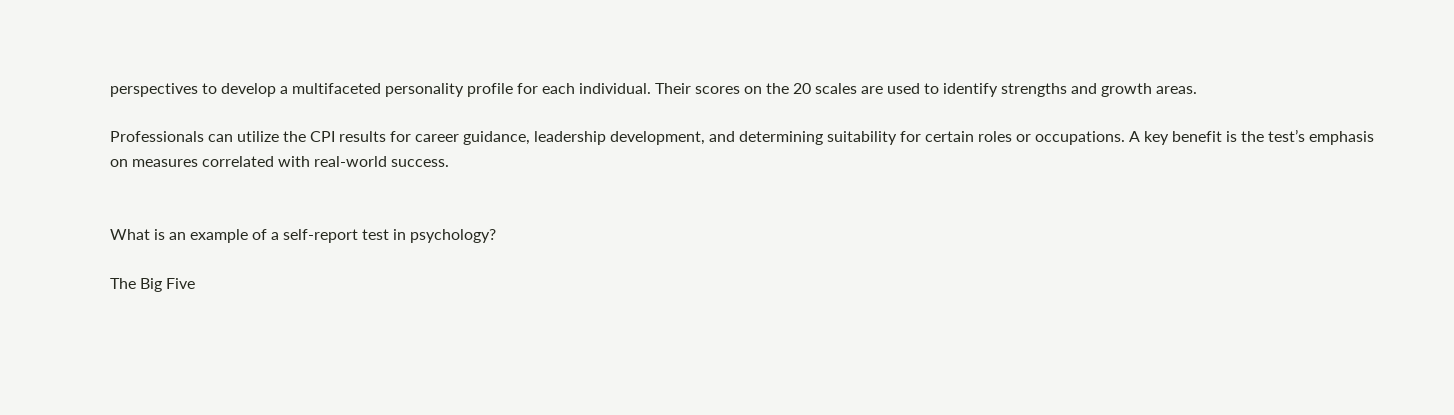perspectives to develop a multifaceted personality profile for each individual. Their scores on the 20 scales are used to identify strengths and growth areas.

Professionals can utilize the CPI results for career guidance, leadership development, and determining suitability for certain roles or occupations. A key benefit is the test’s emphasis on measures correlated with real-world success.


What is an example of a self-report test in psychology?

The Big Five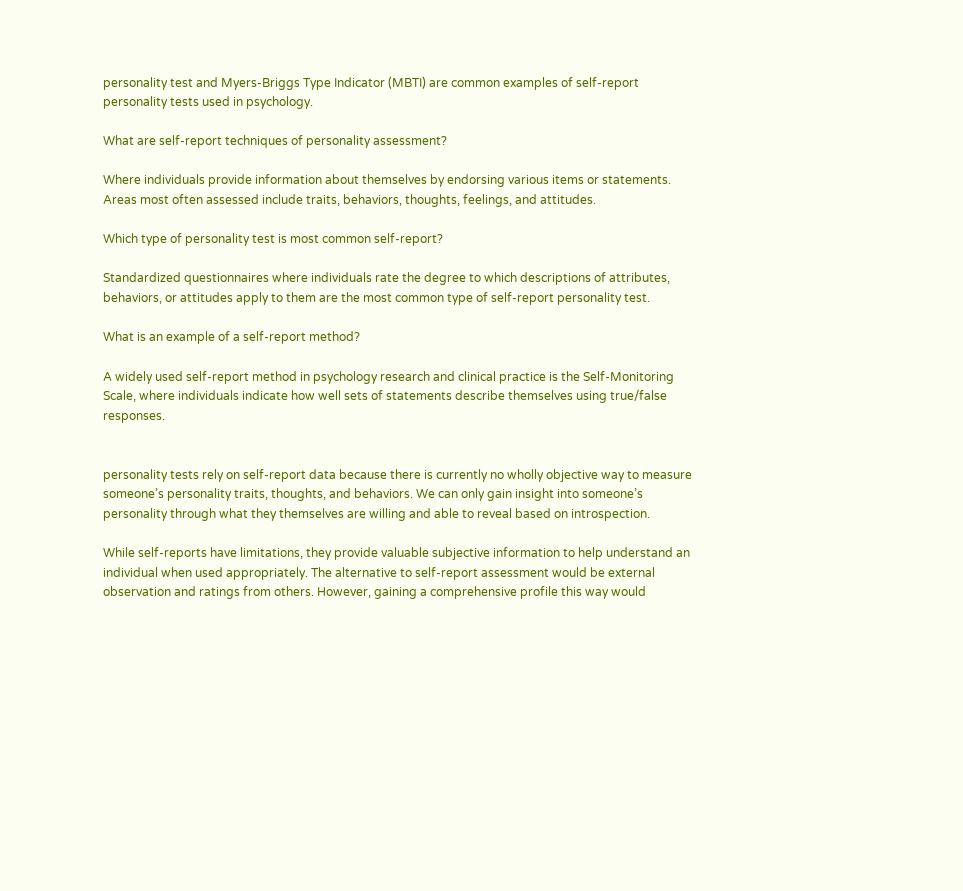personality test and Myers-Briggs Type Indicator (MBTI) are common examples of self-report personality tests used in psychology.

What are self-report techniques of personality assessment?

Where individuals provide information about themselves by endorsing various items or statements. Areas most often assessed include traits, behaviors, thoughts, feelings, and attitudes.

Which type of personality test is most common self-report?

Standardized questionnaires where individuals rate the degree to which descriptions of attributes, behaviors, or attitudes apply to them are the most common type of self-report personality test.

What is an example of a self-report method?

A widely used self-report method in psychology research and clinical practice is the Self-Monitoring Scale, where individuals indicate how well sets of statements describe themselves using true/false responses.


personality tests rely on self-report data because there is currently no wholly objective way to measure someone’s personality traits, thoughts, and behaviors. We can only gain insight into someone’s personality through what they themselves are willing and able to reveal based on introspection.

While self-reports have limitations, they provide valuable subjective information to help understand an individual when used appropriately. The alternative to self-report assessment would be external observation and ratings from others. However, gaining a comprehensive profile this way would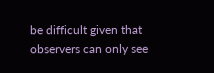be difficult given that observers can only see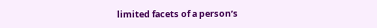limited facets of a person’s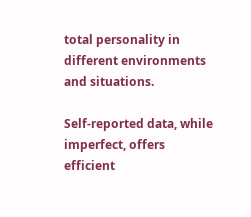total personality in different environments and situations.

Self-reported data, while imperfect, offers efficient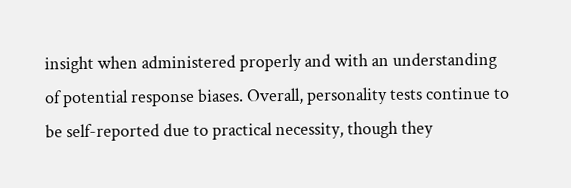insight when administered properly and with an understanding of potential response biases. Overall, personality tests continue to be self-reported due to practical necessity, though they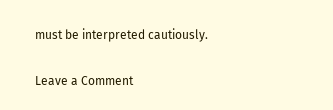must be interpreted cautiously.

Leave a Comment